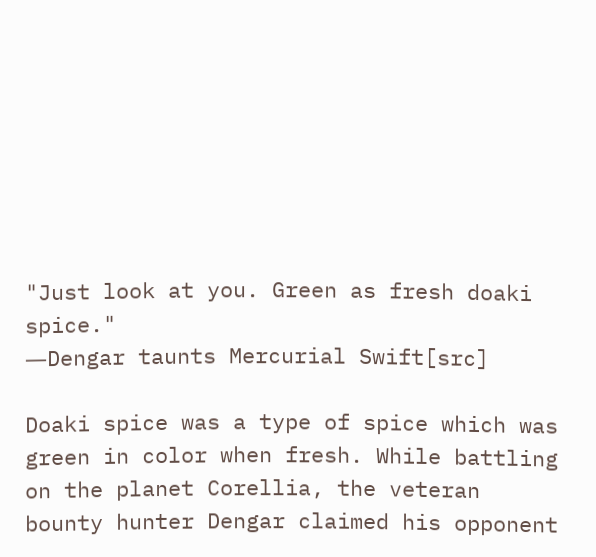"Just look at you. Green as fresh doaki spice."
―Dengar taunts Mercurial Swift[src]

Doaki spice was a type of spice which was green in color when fresh. While battling on the planet Corellia, the veteran bounty hunter Dengar claimed his opponent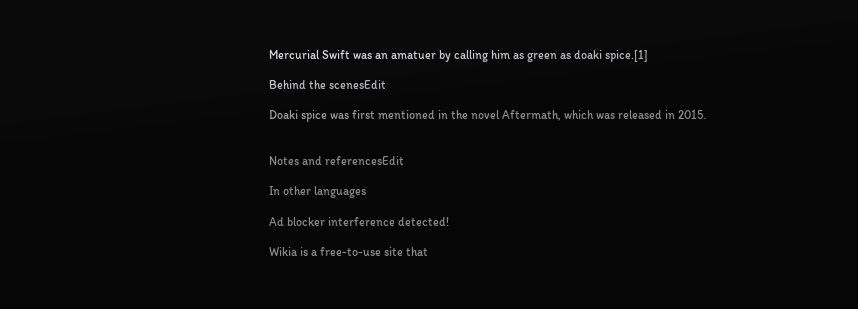Mercurial Swift was an amatuer by calling him as green as doaki spice.[1]

Behind the scenesEdit

Doaki spice was first mentioned in the novel Aftermath, which was released in 2015.


Notes and referencesEdit

In other languages

Ad blocker interference detected!

Wikia is a free-to-use site that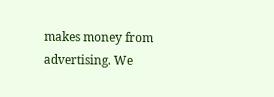makes money from advertising. We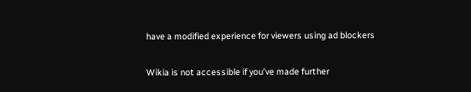have a modified experience for viewers using ad blockers

Wikia is not accessible if you’ve made further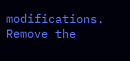modifications. Remove the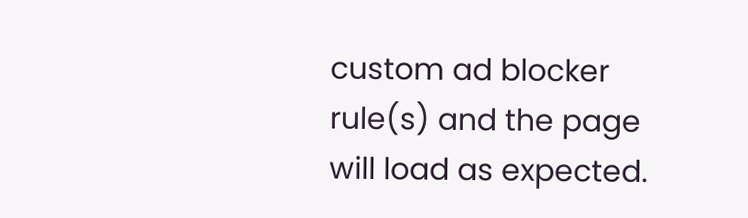custom ad blocker rule(s) and the page will load as expected.